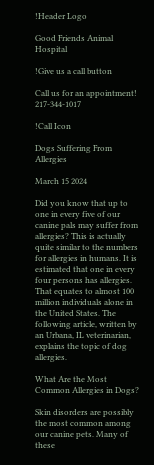!Header Logo

Good Friends Animal Hospital

!Give us a call button

Call us for an appointment! 217-344-1017

!Call Icon

Dogs Suffering From Allergies

March 15 2024

Did you know that up to one in every five of our canine pals may suffer from allergies? This is actually quite similar to the numbers for allergies in humans. It is estimated that one in every four persons has allergies. That equates to almost 100 million individuals alone in the United States. The following article, written by an Urbana, IL veterinarian, explains the topic of dog allergies.

What Are the Most Common Allergies in Dogs?

Skin disorders are possibly the most common among our canine pets. Many of these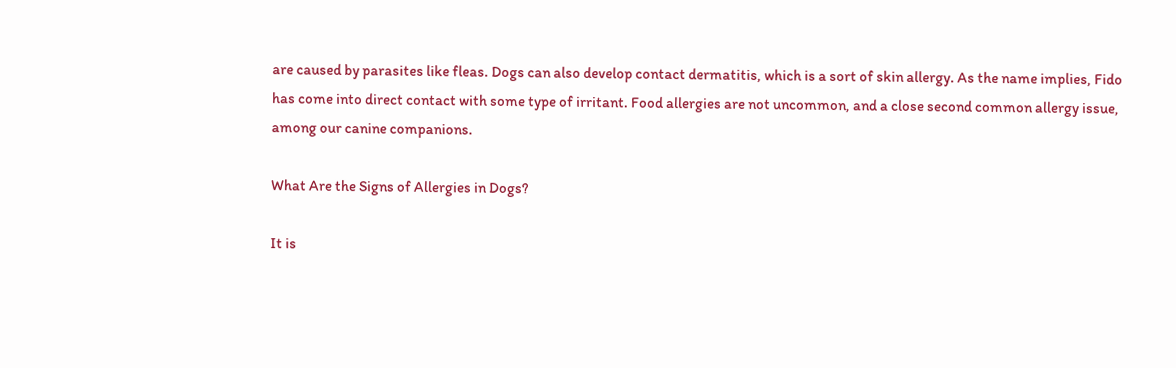are caused by parasites like fleas. Dogs can also develop contact dermatitis, which is a sort of skin allergy. As the name implies, Fido has come into direct contact with some type of irritant. Food allergies are not uncommon, and a close second common allergy issue, among our canine companions.

What Are the Signs of Allergies in Dogs?

It is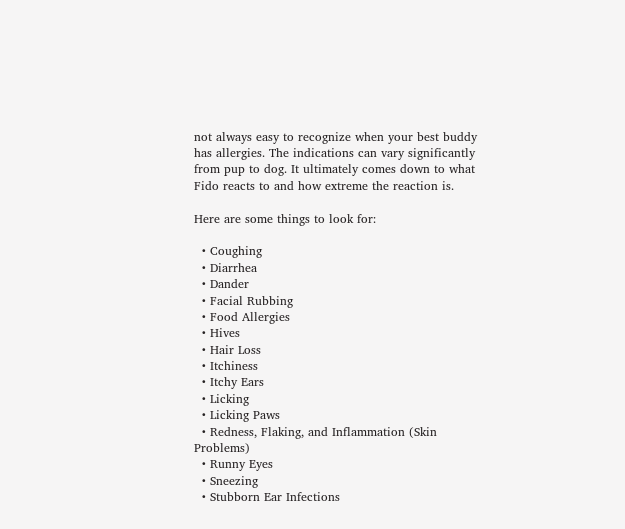not always easy to recognize when your best buddy has allergies. The indications can vary significantly from pup to dog. It ultimately comes down to what Fido reacts to and how extreme the reaction is.

Here are some things to look for:

  • Coughing
  • Diarrhea
  • Dander
  • Facial Rubbing
  • Food Allergies
  • Hives
  • Hair Loss
  • Itchiness
  • Itchy Ears
  • Licking
  • Licking Paws
  • Redness, Flaking, and Inflammation (Skin Problems)
  • Runny Eyes
  • Sneezing
  • Stubborn Ear Infections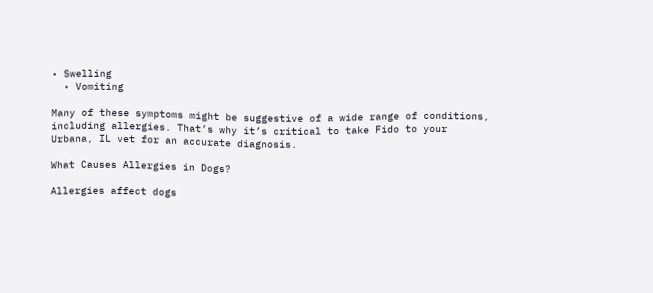• Swelling
  • Vomiting

Many of these symptoms might be suggestive of a wide range of conditions, including allergies. That’s why it’s critical to take Fido to your Urbana, IL vet for an accurate diagnosis.

What Causes Allergies in Dogs?

Allergies affect dogs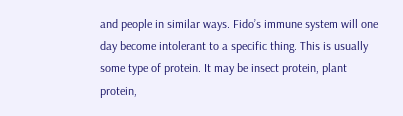and people in similar ways. Fido’s immune system will one day become intolerant to a specific thing. This is usually some type of protein. It may be insect protein, plant protein,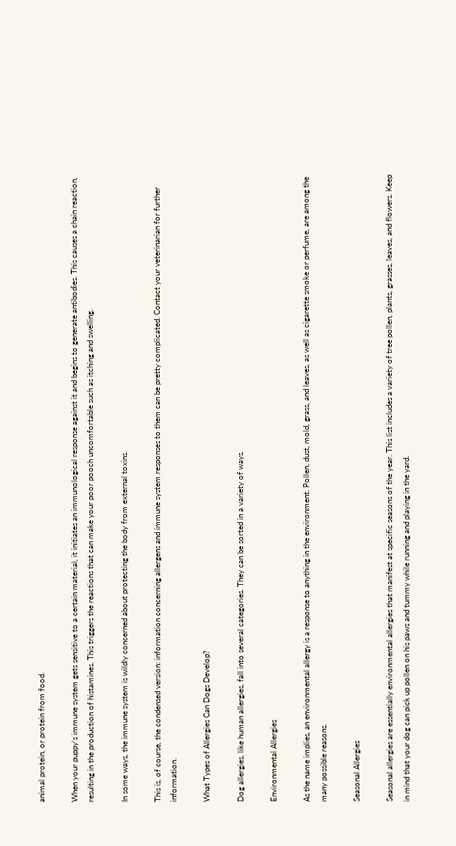animal protein, or protein from food.

When your puppy’s immune system gets sensitive to a certain material, it initiates an immunological response against it and begins to generate antibodies. This causes a chain reaction, resulting in the production of histamines. This triggers the reactions that can make your poor pooch uncomfortable such as itching and swelling.

In some ways, the immune system is wildly concerned about protecting the body from external toxins.

This is, of course, the condensed version: information concerning allergens and immune system responses to them can be pretty complicated. Contact your veterinarian for further information.

What Types of Allergies Can Dogs Develop?

Dog allergies, like human allergies, fall into several categories. They can be sorted in a variety of ways.

Environmental Allergies

As the name implies, an environmental allergy is a response to anything in the environment. Pollen, dust, mold, grass, and leaves, as well as cigarette smoke or perfume, are among the many possible reasons.

Seasonal Allergies

Seasonal allergies are essentially environmental allergies that manifest at specific seasons of the year. This list includes a variety of tree pollen, plants, grasses, leaves, and flowers. Keep in mind that your dog can pick up pollen on his paws and tummy while running and playing in the yard.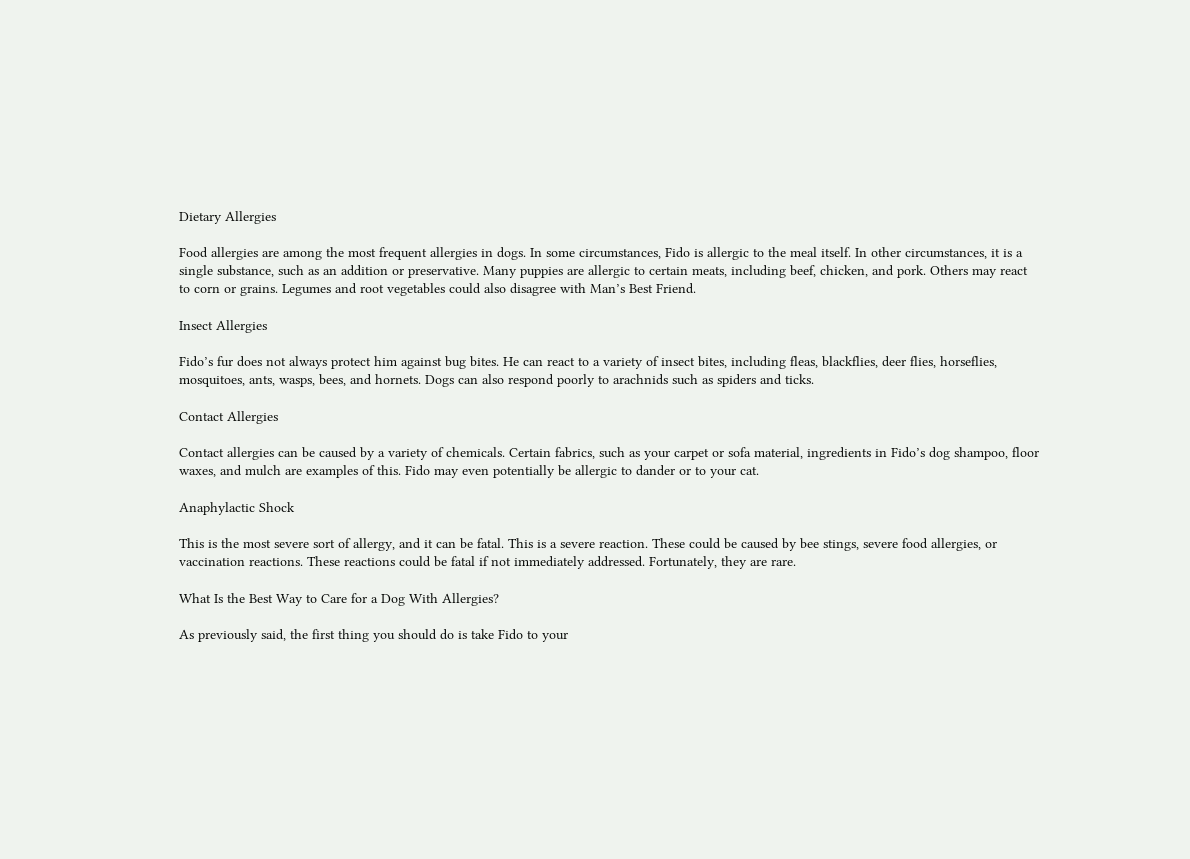Dietary Allergies

Food allergies are among the most frequent allergies in dogs. In some circumstances, Fido is allergic to the meal itself. In other circumstances, it is a single substance, such as an addition or preservative. Many puppies are allergic to certain meats, including beef, chicken, and pork. Others may react to corn or grains. Legumes and root vegetables could also disagree with Man’s Best Friend.

Insect Allergies

Fido’s fur does not always protect him against bug bites. He can react to a variety of insect bites, including fleas, blackflies, deer flies, horseflies, mosquitoes, ants, wasps, bees, and hornets. Dogs can also respond poorly to arachnids such as spiders and ticks.

Contact Allergies

Contact allergies can be caused by a variety of chemicals. Certain fabrics, such as your carpet or sofa material, ingredients in Fido’s dog shampoo, floor waxes, and mulch are examples of this. Fido may even potentially be allergic to dander or to your cat.

Anaphylactic Shock

This is the most severe sort of allergy, and it can be fatal. This is a severe reaction. These could be caused by bee stings, severe food allergies, or vaccination reactions. These reactions could be fatal if not immediately addressed. Fortunately, they are rare.

What Is the Best Way to Care for a Dog With Allergies?

As previously said, the first thing you should do is take Fido to your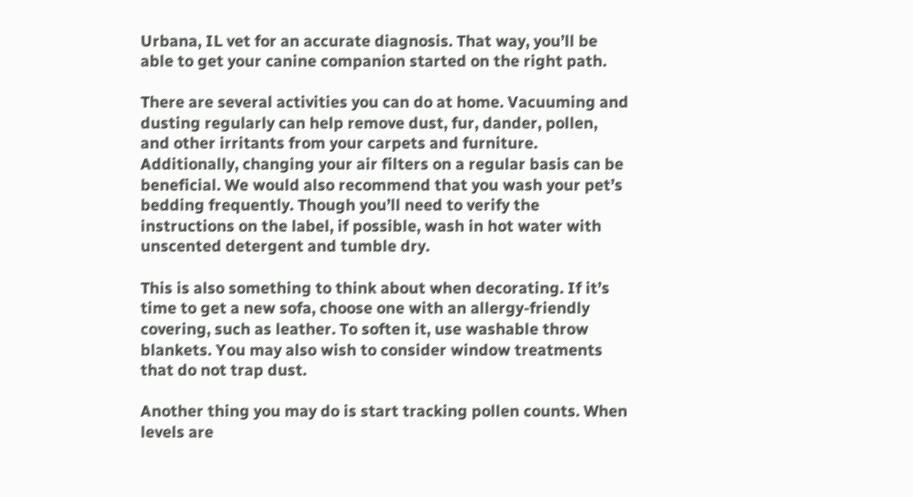Urbana, IL vet for an accurate diagnosis. That way, you’ll be able to get your canine companion started on the right path.

There are several activities you can do at home. Vacuuming and dusting regularly can help remove dust, fur, dander, pollen, and other irritants from your carpets and furniture. Additionally, changing your air filters on a regular basis can be beneficial. We would also recommend that you wash your pet’s bedding frequently. Though you’ll need to verify the instructions on the label, if possible, wash in hot water with unscented detergent and tumble dry.

This is also something to think about when decorating. If it’s time to get a new sofa, choose one with an allergy-friendly covering, such as leather. To soften it, use washable throw blankets. You may also wish to consider window treatments that do not trap dust.

Another thing you may do is start tracking pollen counts. When levels are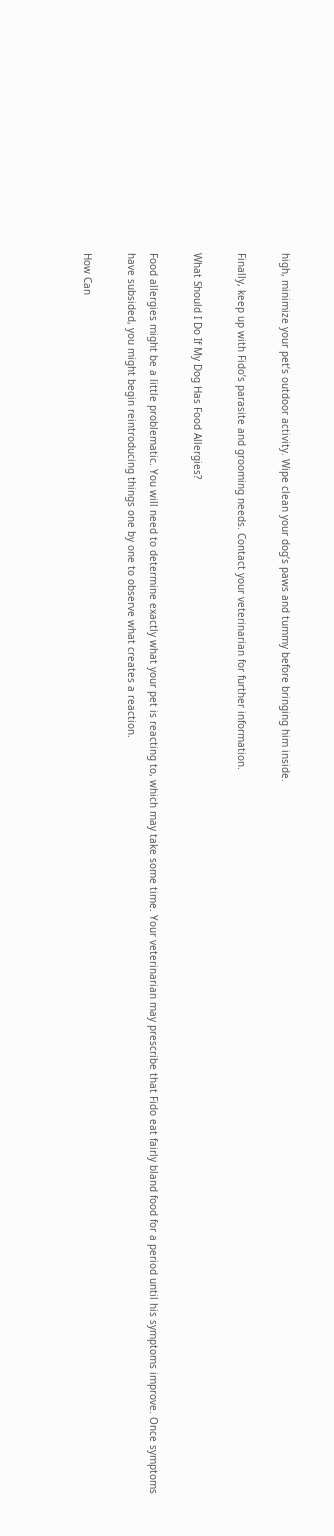high, minimize your pet’s outdoor activity. Wipe clean your dog’s paws and tummy before bringing him inside.

Finally, keep up with Fido’s parasite and grooming needs. Contact your veterinarian for further information.

What Should I Do If My Dog Has Food Allergies?

Food allergies might be a little problematic. You will need to determine exactly what your pet is reacting to, which may take some time. Your veterinarian may prescribe that Fido eat fairly bland food for a period until his symptoms improve. Once symptoms have subsided, you might begin reintroducing things one by one to observe what creates a reaction.

How Can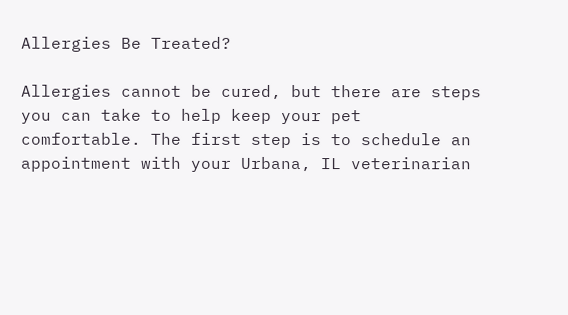Allergies Be Treated?

Allergies cannot be cured, but there are steps you can take to help keep your pet comfortable. The first step is to schedule an appointment with your Urbana, IL veterinarian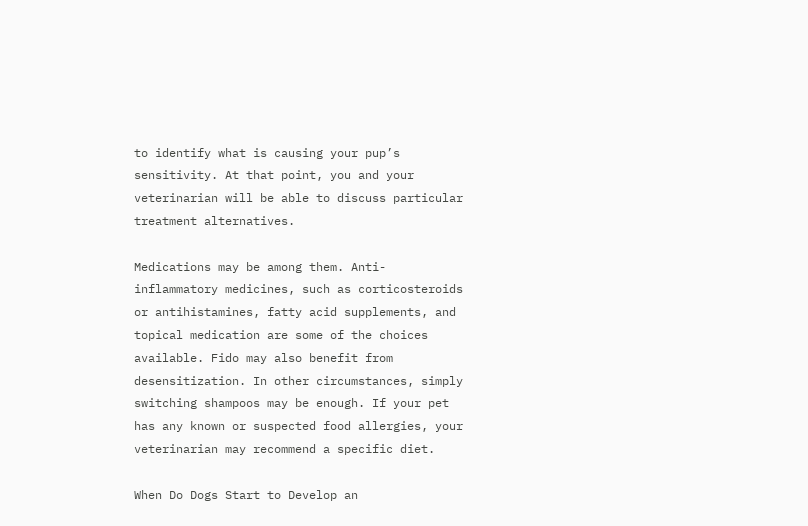to identify what is causing your pup’s sensitivity. At that point, you and your veterinarian will be able to discuss particular treatment alternatives.

Medications may be among them. Anti-inflammatory medicines, such as corticosteroids or antihistamines, fatty acid supplements, and topical medication are some of the choices available. Fido may also benefit from desensitization. In other circumstances, simply switching shampoos may be enough. If your pet has any known or suspected food allergies, your veterinarian may recommend a specific diet.

When Do Dogs Start to Develop an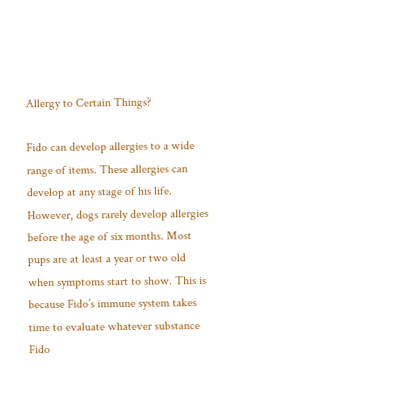Allergy to Certain Things?

Fido can develop allergies to a wide range of items. These allergies can develop at any stage of his life. However, dogs rarely develop allergies before the age of six months. Most pups are at least a year or two old when symptoms start to show. This is because Fido’s immune system takes time to evaluate whatever substance Fido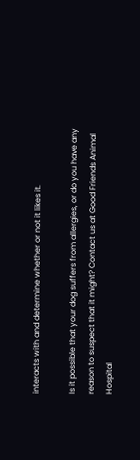interacts with and determine whether or not it likes it.

Is it possible that your dog suffers from allergies, or do you have any reason to suspect that it might? Contact us at Good Friends Animal Hospital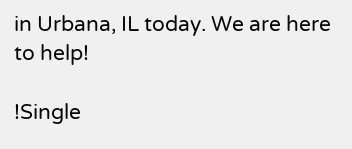in Urbana, IL today. We are here to help!

!Single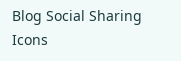Blog Social Sharing Icons